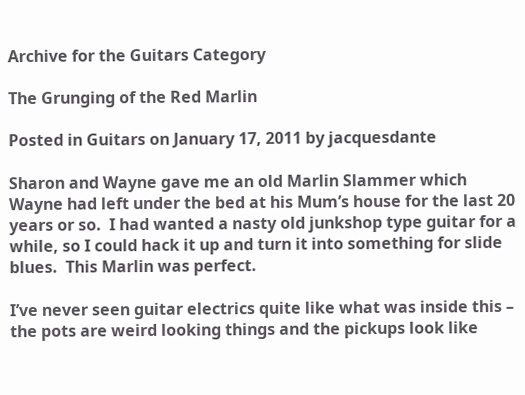Archive for the Guitars Category

The Grunging of the Red Marlin

Posted in Guitars on January 17, 2011 by jacquesdante

Sharon and Wayne gave me an old Marlin Slammer which Wayne had left under the bed at his Mum’s house for the last 20 years or so.  I had wanted a nasty old junkshop type guitar for a while, so I could hack it up and turn it into something for slide blues.  This Marlin was perfect.

I’ve never seen guitar electrics quite like what was inside this – the pots are weird looking things and the pickups look like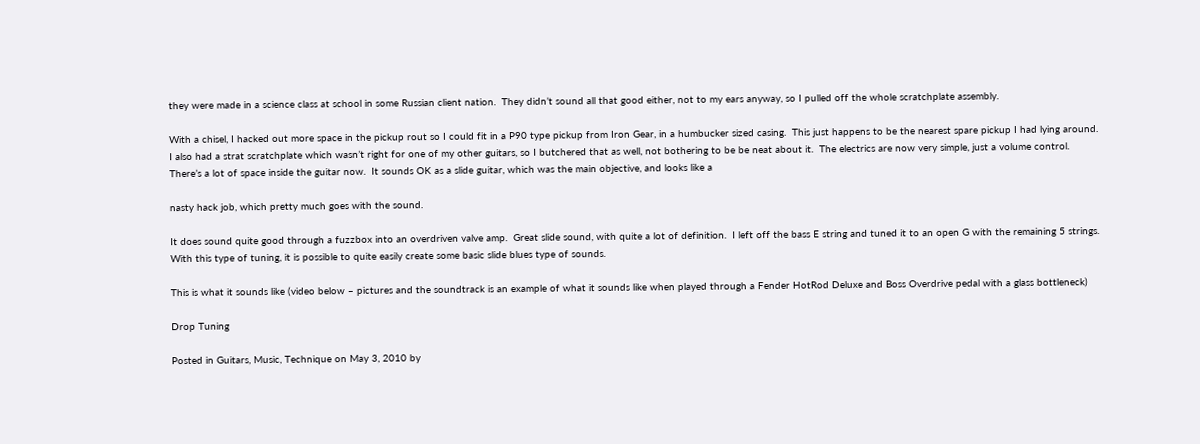they were made in a science class at school in some Russian client nation.  They didn’t sound all that good either, not to my ears anyway, so I pulled off the whole scratchplate assembly.

With a chisel, I hacked out more space in the pickup rout so I could fit in a P90 type pickup from Iron Gear, in a humbucker sized casing.  This just happens to be the nearest spare pickup I had lying around.  I also had a strat scratchplate which wasn’t right for one of my other guitars, so I butchered that as well, not bothering to be be neat about it.  The electrics are now very simple, just a volume control.  There’s a lot of space inside the guitar now.  It sounds OK as a slide guitar, which was the main objective, and looks like a

nasty hack job, which pretty much goes with the sound.

It does sound quite good through a fuzzbox into an overdriven valve amp.  Great slide sound, with quite a lot of definition.  I left off the bass E string and tuned it to an open G with the remaining 5 strings.  With this type of tuning, it is possible to quite easily create some basic slide blues type of sounds.

This is what it sounds like (video below – pictures and the soundtrack is an example of what it sounds like when played through a Fender HotRod Deluxe and Boss Overdrive pedal with a glass bottleneck)

Drop Tuning

Posted in Guitars, Music, Technique on May 3, 2010 by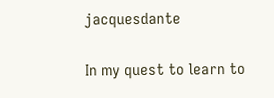jacquesdante

In my quest to learn to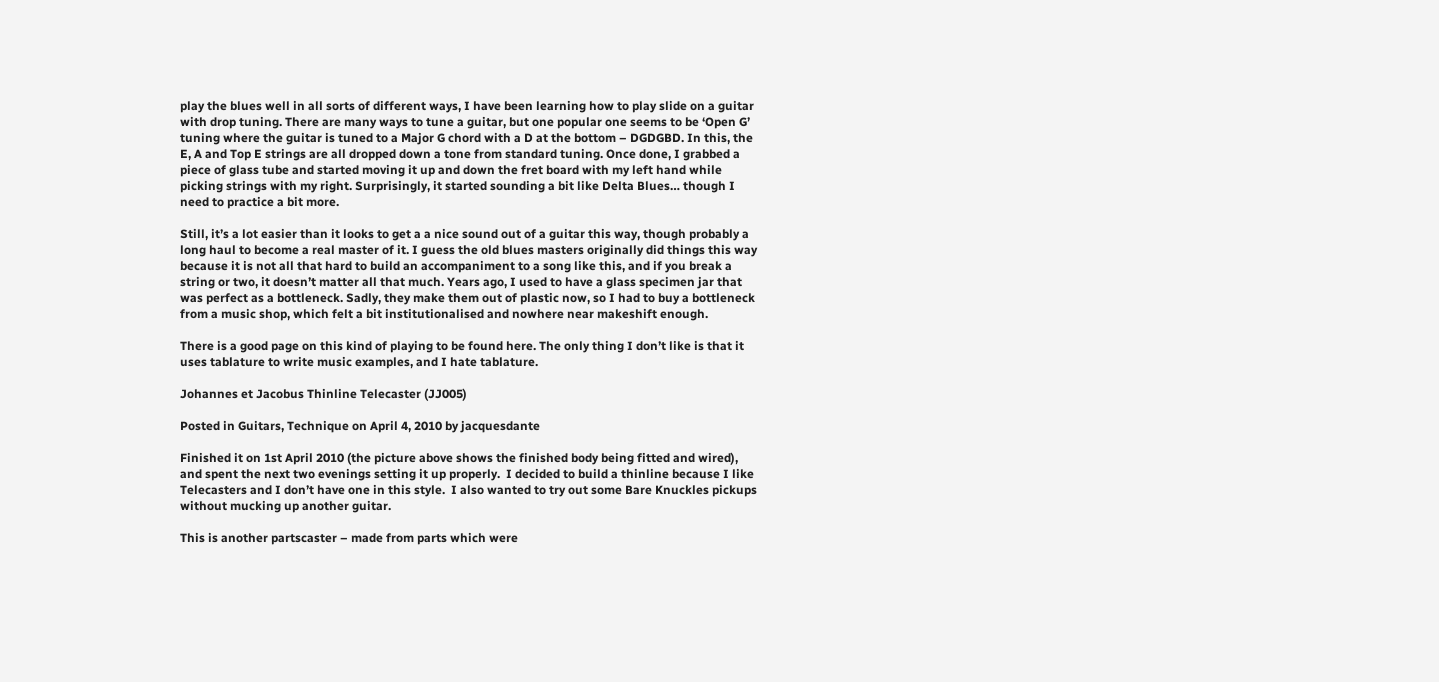play the blues well in all sorts of different ways, I have been learning how to play slide on a guitar with drop tuning. There are many ways to tune a guitar, but one popular one seems to be ‘Open G’ tuning where the guitar is tuned to a Major G chord with a D at the bottom – DGDGBD. In this, the E, A and Top E strings are all dropped down a tone from standard tuning. Once done, I grabbed a piece of glass tube and started moving it up and down the fret board with my left hand while picking strings with my right. Surprisingly, it started sounding a bit like Delta Blues… though I need to practice a bit more.

Still, it’s a lot easier than it looks to get a a nice sound out of a guitar this way, though probably a long haul to become a real master of it. I guess the old blues masters originally did things this way because it is not all that hard to build an accompaniment to a song like this, and if you break a string or two, it doesn’t matter all that much. Years ago, I used to have a glass specimen jar that was perfect as a bottleneck. Sadly, they make them out of plastic now, so I had to buy a bottleneck from a music shop, which felt a bit institutionalised and nowhere near makeshift enough.

There is a good page on this kind of playing to be found here. The only thing I don’t like is that it uses tablature to write music examples, and I hate tablature.

Johannes et Jacobus Thinline Telecaster (JJ005)

Posted in Guitars, Technique on April 4, 2010 by jacquesdante

Finished it on 1st April 2010 (the picture above shows the finished body being fitted and wired), and spent the next two evenings setting it up properly.  I decided to build a thinline because I like Telecasters and I don’t have one in this style.  I also wanted to try out some Bare Knuckles pickups without mucking up another guitar.

This is another partscaster – made from parts which were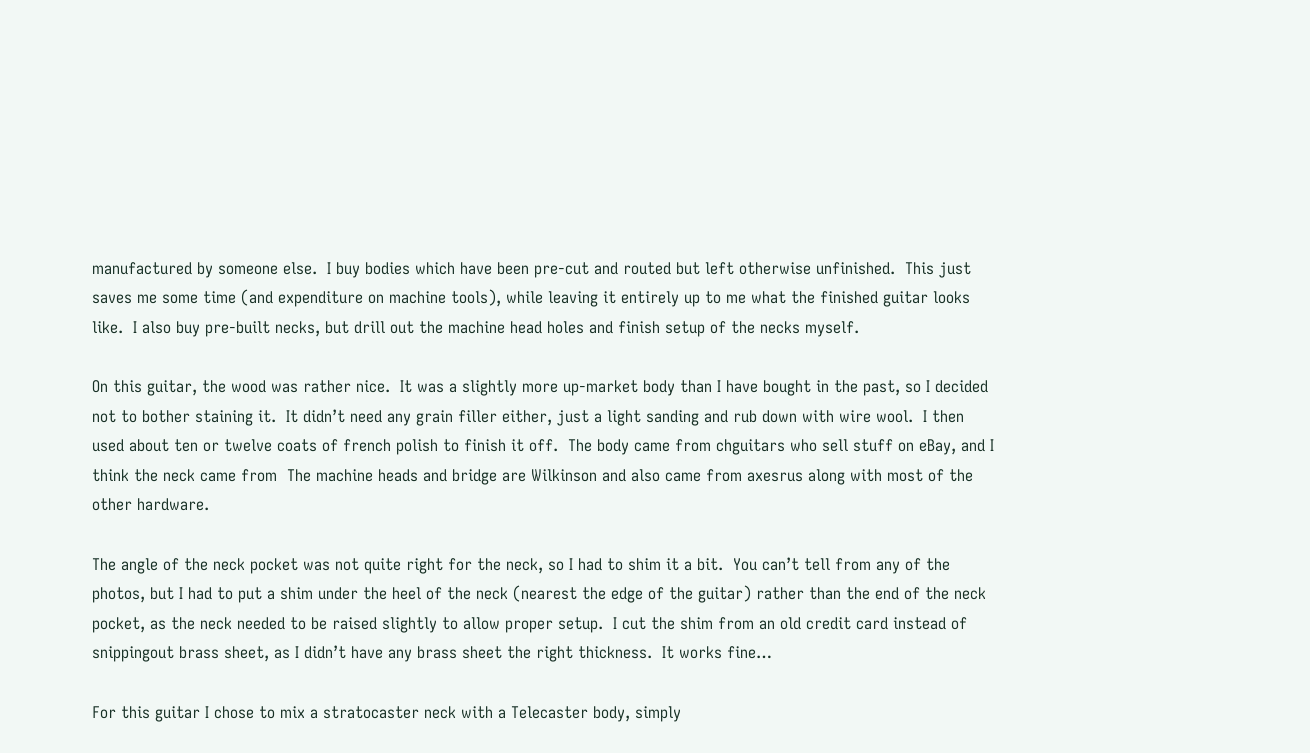manufactured by someone else.  I buy bodies which have been pre-cut and routed but left otherwise unfinished.  This just saves me some time (and expenditure on machine tools), while leaving it entirely up to me what the finished guitar looks like.  I also buy pre-built necks, but drill out the machine head holes and finish setup of the necks myself.

On this guitar, the wood was rather nice.  It was a slightly more up-market body than I have bought in the past, so I decided not to bother staining it.  It didn’t need any grain filler either, just a light sanding and rub down with wire wool.  I then used about ten or twelve coats of french polish to finish it off.  The body came from chguitars who sell stuff on eBay, and I think the neck came from  The machine heads and bridge are Wilkinson and also came from axesrus along with most of the other hardware.

The angle of the neck pocket was not quite right for the neck, so I had to shim it a bit.  You can’t tell from any of the photos, but I had to put a shim under the heel of the neck (nearest the edge of the guitar) rather than the end of the neck pocket, as the neck needed to be raised slightly to allow proper setup.  I cut the shim from an old credit card instead of snippingout brass sheet, as I didn’t have any brass sheet the right thickness.  It works fine…

For this guitar I chose to mix a stratocaster neck with a Telecaster body, simply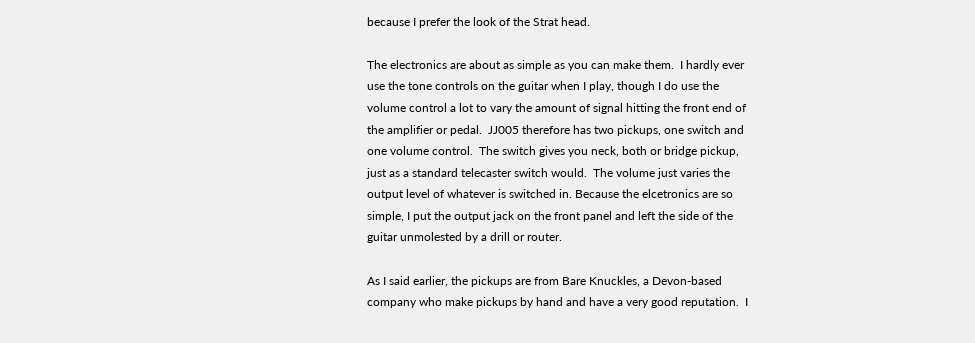because I prefer the look of the Strat head.

The electronics are about as simple as you can make them.  I hardly ever use the tone controls on the guitar when I play, though I do use the volume control a lot to vary the amount of signal hitting the front end of the amplifier or pedal.  JJ005 therefore has two pickups, one switch and one volume control.  The switch gives you neck, both or bridge pickup, just as a standard telecaster switch would.  The volume just varies the output level of whatever is switched in. Because the elcetronics are so simple, I put the output jack on the front panel and left the side of the guitar unmolested by a drill or router.

As I said earlier, the pickups are from Bare Knuckles, a Devon-based company who make pickups by hand and have a very good reputation.  I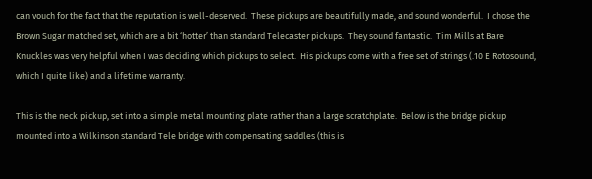can vouch for the fact that the reputation is well-deserved.  These pickups are beautifully made, and sound wonderful.  I chose the Brown Sugar matched set, which are a bit ‘hotter’ than standard Telecaster pickups.  They sound fantastic.  Tim Mills at Bare Knuckles was very helpful when I was deciding which pickups to select.  His pickups come with a free set of strings (.10 E Rotosound, which I quite like) and a lifetime warranty.

This is the neck pickup, set into a simple metal mounting plate rather than a large scratchplate.  Below is the bridge pickup mounted into a Wilkinson standard Tele bridge with compensating saddles (this is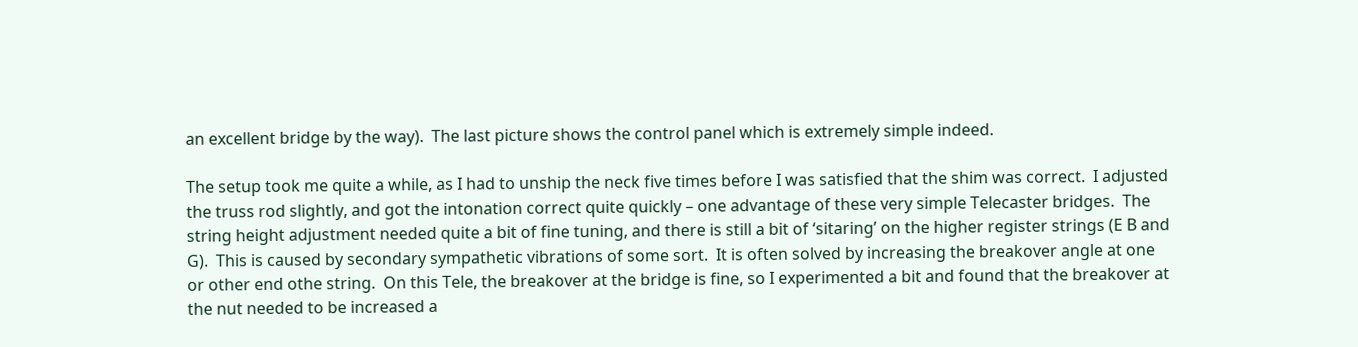an excellent bridge by the way).  The last picture shows the control panel which is extremely simple indeed.

The setup took me quite a while, as I had to unship the neck five times before I was satisfied that the shim was correct.  I adjusted the truss rod slightly, and got the intonation correct quite quickly – one advantage of these very simple Telecaster bridges.  The string height adjustment needed quite a bit of fine tuning, and there is still a bit of ‘sitaring’ on the higher register strings (E B and G).  This is caused by secondary sympathetic vibrations of some sort.  It is often solved by increasing the breakover angle at one or other end othe string.  On this Tele, the breakover at the bridge is fine, so I experimented a bit and found that the breakover at the nut needed to be increased a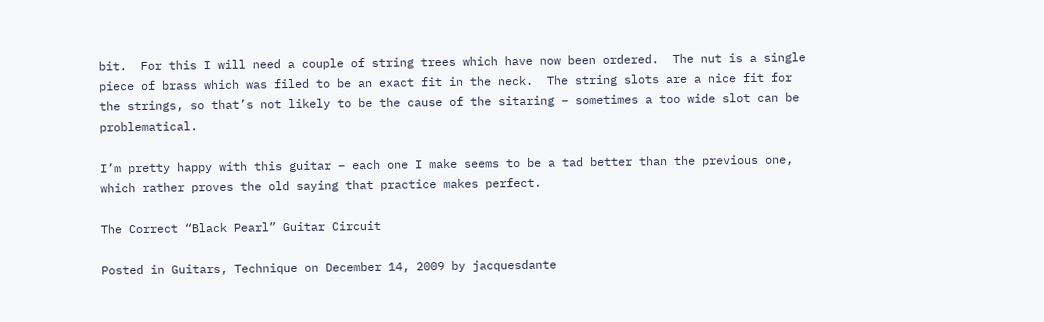bit.  For this I will need a couple of string trees which have now been ordered.  The nut is a single piece of brass which was filed to be an exact fit in the neck.  The string slots are a nice fit for the strings, so that’s not likely to be the cause of the sitaring – sometimes a too wide slot can be problematical.

I’m pretty happy with this guitar – each one I make seems to be a tad better than the previous one, which rather proves the old saying that practice makes perfect.

The Correct “Black Pearl” Guitar Circuit

Posted in Guitars, Technique on December 14, 2009 by jacquesdante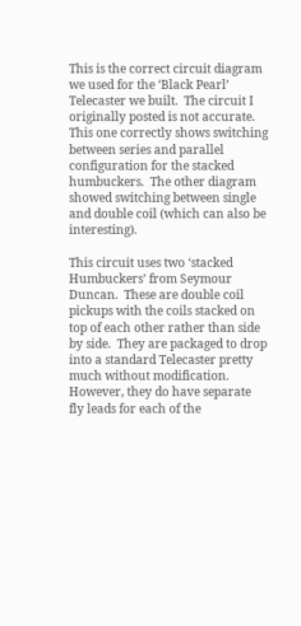This is the correct circuit diagram we used for the ‘Black Pearl’ Telecaster we built.  The circuit I originally posted is not accurate.  This one correctly shows switching between series and parallel configuration for the stacked humbuckers.  The other diagram showed switching between single and double coil (which can also be interesting).

This circuit uses two ‘stacked Humbuckers’ from Seymour Duncan.  These are double coil pickups with the coils stacked on top of each other rather than side by side.  They are packaged to drop into a standard Telecaster pretty much without modification.  However, they do have separate fly leads for each of the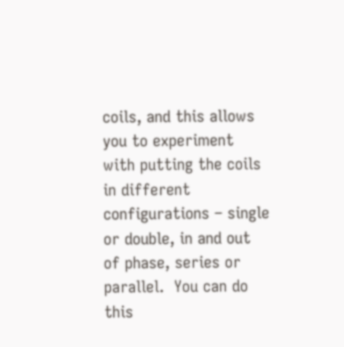coils, and this allows you to experiment with putting the coils in different configurations – single or double, in and out of phase, series or parallel.  You can do this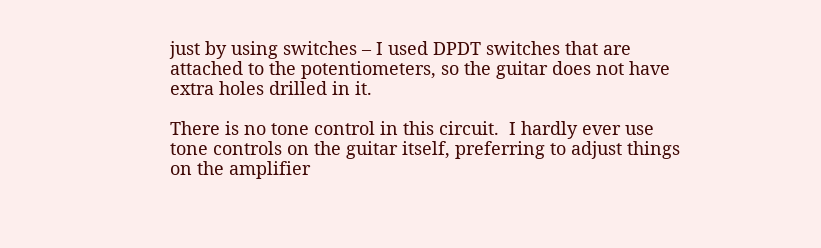just by using switches – I used DPDT switches that are attached to the potentiometers, so the guitar does not have extra holes drilled in it.

There is no tone control in this circuit.  I hardly ever use tone controls on the guitar itself, preferring to adjust things on the amplifier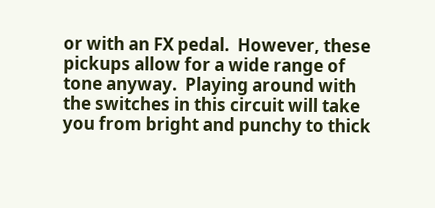or with an FX pedal.  However, these pickups allow for a wide range of tone anyway.  Playing around with the switches in this circuit will take you from bright and punchy to thick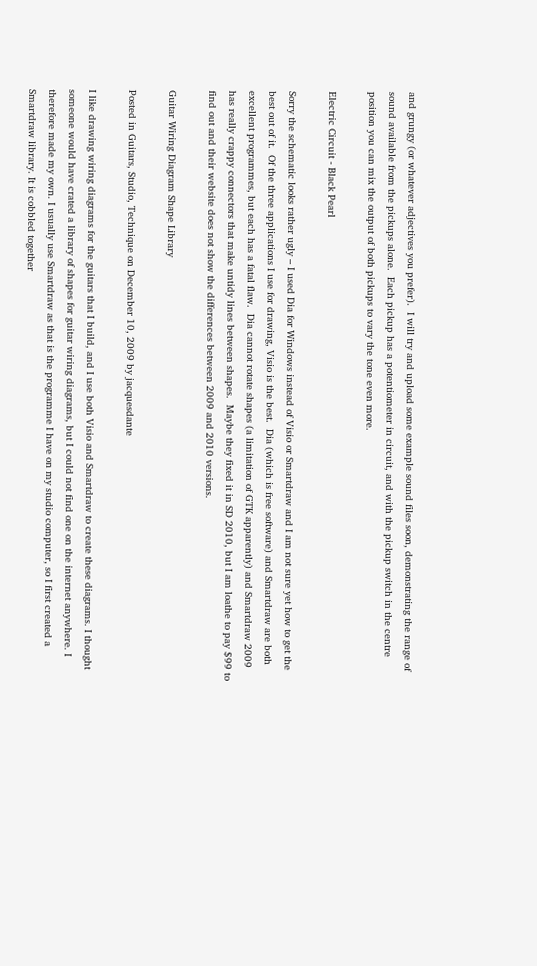and grungy (or whatever adjectives you prefer).  I will try and upload some example sound files soon, demonstrating the range of sound available from the pickups alone.  Each pickup has a potentiometer in circuit, and with the pickup switch in the centre position you can mix the output of both pickups to vary the tone even more.

Electric Circuit - Black Pearl

Sorry the schematic looks rather ugly – I used Dia for Windows instead of Visio or Smartdraw and I am not sure yet how to get the best out of it.  Of the three applications I use for drawing, Visio is the best.  Dia (which is free software) and Smartdraw are both excellent programmes, but each has a fatal flaw.  Dia cannot rotate shapes (a limitation of GTK apparently) and Smartdraw 2009 has really crappy connectors that make untidy lines between shapes.  Maybe they fixed it in SD 2010, but I am loathe to pay $99 to find out and their website does not show the differences between 2009 and 2010 versions.

Guitar Wiring Diagram Shape Library

Posted in Guitars, Studio, Technique on December 10, 2009 by jacquesdante

I like drawing wiring diagrams for the guitars that I build, and I use both Visio and Smartdraw to create these diagrams. I thought someone would have crated a library of shapes for guitar wiring diagrams, but I could not find one on the internet anywhere. I therefore made my own. I usually use Smartdraw as that is the programme I have on my studio computer, so I first created a Smartdraw library. It is cobbled together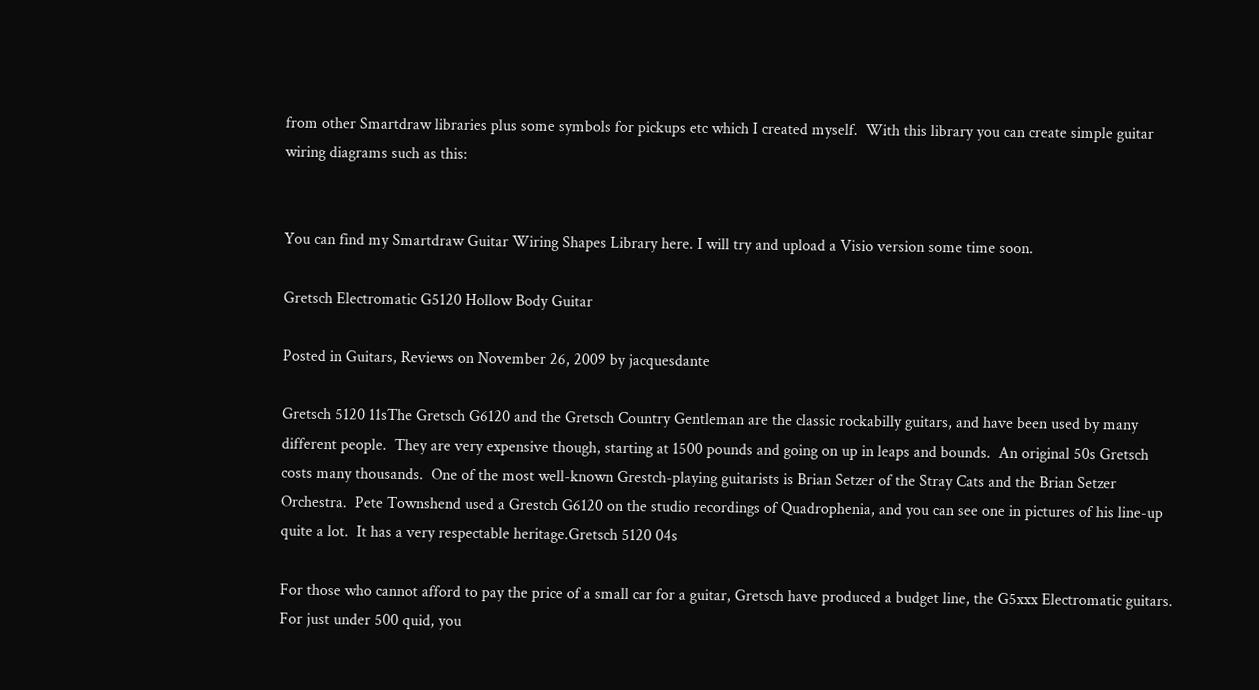from other Smartdraw libraries plus some symbols for pickups etc which I created myself.  With this library you can create simple guitar wiring diagrams such as this:


You can find my Smartdraw Guitar Wiring Shapes Library here. I will try and upload a Visio version some time soon.

Gretsch Electromatic G5120 Hollow Body Guitar

Posted in Guitars, Reviews on November 26, 2009 by jacquesdante

Gretsch 5120 11sThe Gretsch G6120 and the Gretsch Country Gentleman are the classic rockabilly guitars, and have been used by many different people.  They are very expensive though, starting at 1500 pounds and going on up in leaps and bounds.  An original 50s Gretsch costs many thousands.  One of the most well-known Grestch-playing guitarists is Brian Setzer of the Stray Cats and the Brian Setzer Orchestra.  Pete Townshend used a Grestch G6120 on the studio recordings of Quadrophenia, and you can see one in pictures of his line-up quite a lot.  It has a very respectable heritage.Gretsch 5120 04s

For those who cannot afford to pay the price of a small car for a guitar, Gretsch have produced a budget line, the G5xxx Electromatic guitars.  For just under 500 quid, you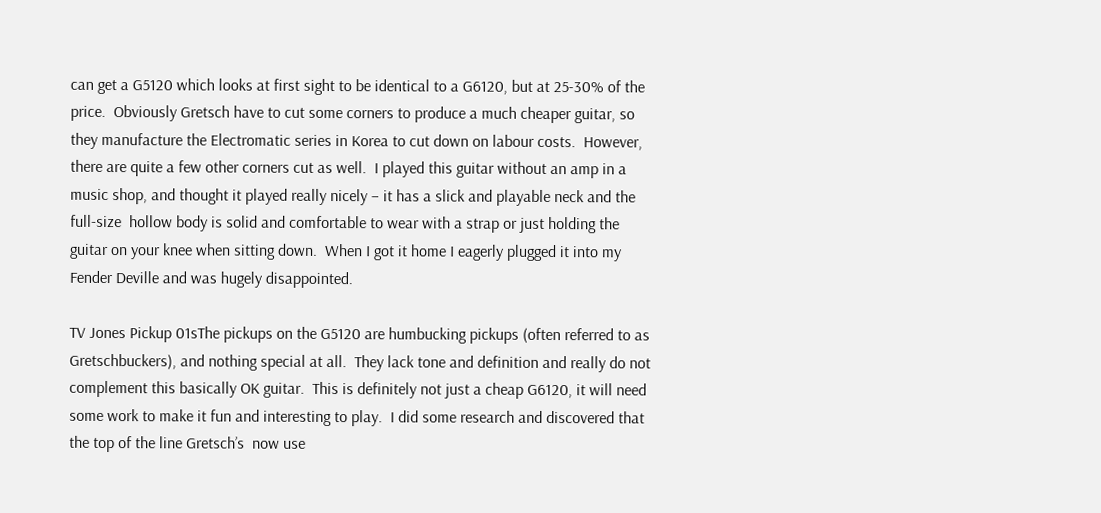can get a G5120 which looks at first sight to be identical to a G6120, but at 25-30% of the price.  Obviously Gretsch have to cut some corners to produce a much cheaper guitar, so they manufacture the Electromatic series in Korea to cut down on labour costs.  However, there are quite a few other corners cut as well.  I played this guitar without an amp in a music shop, and thought it played really nicely – it has a slick and playable neck and the full-size  hollow body is solid and comfortable to wear with a strap or just holding the guitar on your knee when sitting down.  When I got it home I eagerly plugged it into my Fender Deville and was hugely disappointed.

TV Jones Pickup 01sThe pickups on the G5120 are humbucking pickups (often referred to as Gretschbuckers), and nothing special at all.  They lack tone and definition and really do not complement this basically OK guitar.  This is definitely not just a cheap G6120, it will need some work to make it fun and interesting to play.  I did some research and discovered that the top of the line Gretsch’s  now use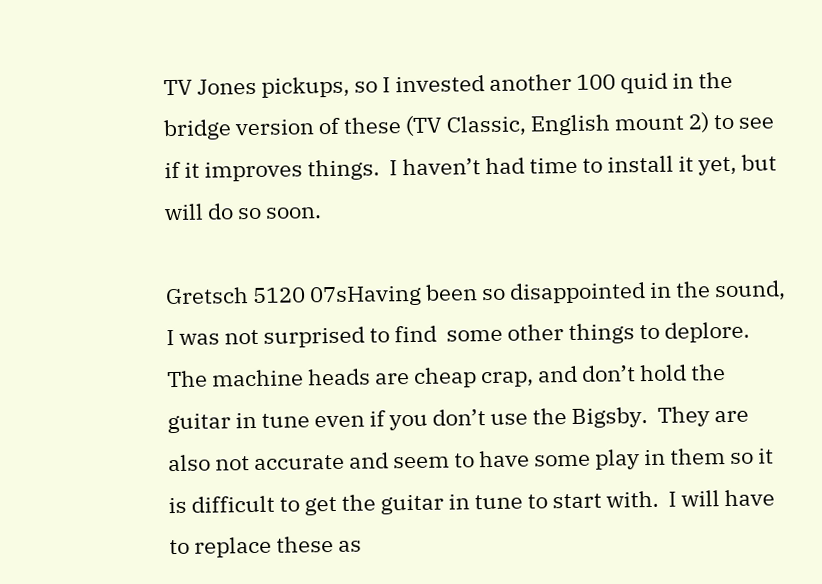TV Jones pickups, so I invested another 100 quid in the bridge version of these (TV Classic, English mount 2) to see if it improves things.  I haven’t had time to install it yet, but will do so soon.

Gretsch 5120 07sHaving been so disappointed in the sound, I was not surprised to find  some other things to deplore.  The machine heads are cheap crap, and don’t hold the guitar in tune even if you don’t use the Bigsby.  They are also not accurate and seem to have some play in them so it is difficult to get the guitar in tune to start with.  I will have to replace these as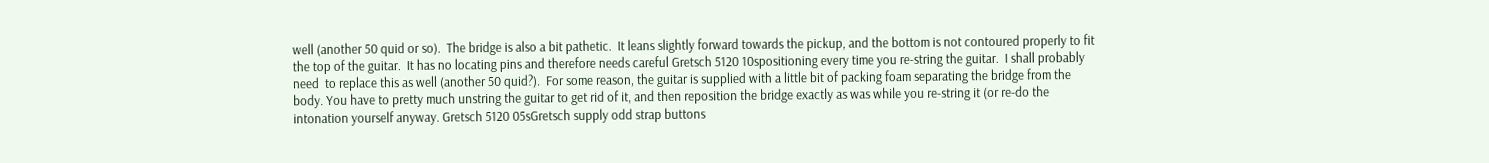well (another 50 quid or so).  The bridge is also a bit pathetic.  It leans slightly forward towards the pickup, and the bottom is not contoured properly to fit the top of the guitar.  It has no locating pins and therefore needs careful Gretsch 5120 10spositioning every time you re-string the guitar.  I shall probably need  to replace this as well (another 50 quid?).  For some reason, the guitar is supplied with a little bit of packing foam separating the bridge from the body. You have to pretty much unstring the guitar to get rid of it, and then reposition the bridge exactly as was while you re-string it (or re-do the intonation yourself anyway. Gretsch 5120 05sGretsch supply odd strap buttons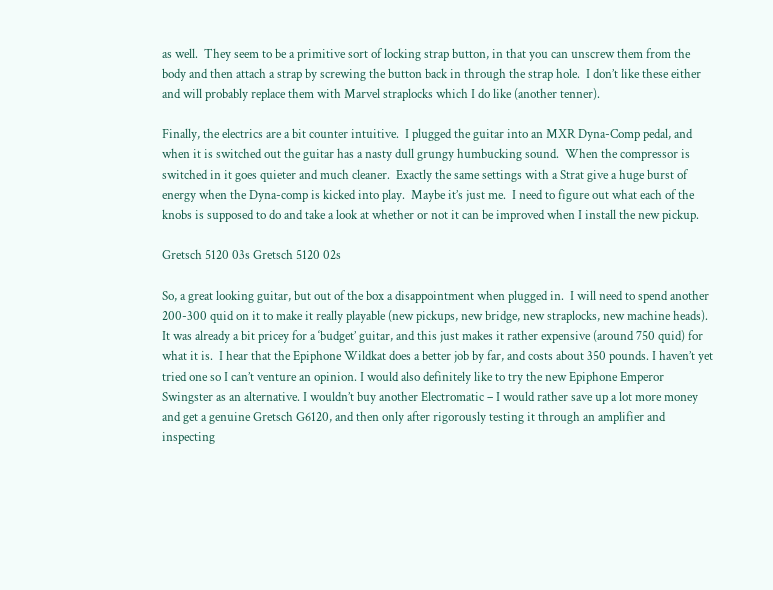as well.  They seem to be a primitive sort of locking strap button, in that you can unscrew them from the body and then attach a strap by screwing the button back in through the strap hole.  I don’t like these either and will probably replace them with Marvel straplocks which I do like (another tenner).

Finally, the electrics are a bit counter intuitive.  I plugged the guitar into an MXR Dyna-Comp pedal, and when it is switched out the guitar has a nasty dull grungy humbucking sound.  When the compressor is switched in it goes quieter and much cleaner.  Exactly the same settings with a Strat give a huge burst of energy when the Dyna-comp is kicked into play.  Maybe it’s just me.  I need to figure out what each of the knobs is supposed to do and take a look at whether or not it can be improved when I install the new pickup.

Gretsch 5120 03s Gretsch 5120 02s

So, a great looking guitar, but out of the box a disappointment when plugged in.  I will need to spend another 200-300 quid on it to make it really playable (new pickups, new bridge, new straplocks, new machine heads).  It was already a bit pricey for a ‘budget’ guitar, and this just makes it rather expensive (around 750 quid) for what it is.  I hear that the Epiphone Wildkat does a better job by far, and costs about 350 pounds. I haven’t yet tried one so I can’t venture an opinion. I would also definitely like to try the new Epiphone Emperor Swingster as an alternative. I wouldn’t buy another Electromatic – I would rather save up a lot more money and get a genuine Gretsch G6120, and then only after rigorously testing it through an amplifier and inspecting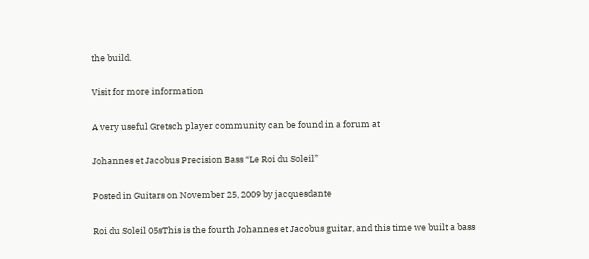the build.

Visit for more information

A very useful Gretsch player community can be found in a forum at

Johannes et Jacobus Precision Bass “Le Roi du Soleil”

Posted in Guitars on November 25, 2009 by jacquesdante

Roi du Soleil 05sThis is the fourth Johannes et Jacobus guitar, and this time we built a bass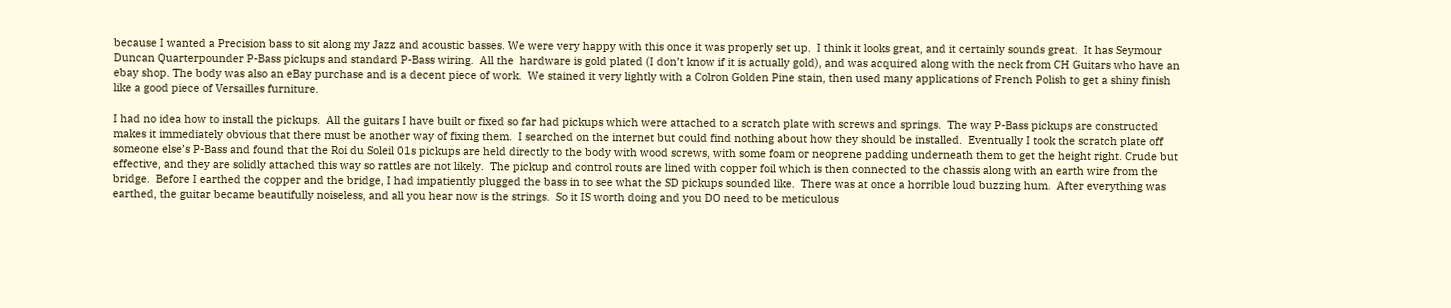because I wanted a Precision bass to sit along my Jazz and acoustic basses. We were very happy with this once it was properly set up.  I think it looks great, and it certainly sounds great.  It has Seymour Duncan Quarterpounder P-Bass pickups and standard P-Bass wiring.  All the  hardware is gold plated (I don’t know if it is actually gold), and was acquired along with the neck from CH Guitars who have an ebay shop. The body was also an eBay purchase and is a decent piece of work.  We stained it very lightly with a Colron Golden Pine stain, then used many applications of French Polish to get a shiny finish like a good piece of Versailles furniture.

I had no idea how to install the pickups.  All the guitars I have built or fixed so far had pickups which were attached to a scratch plate with screws and springs.  The way P-Bass pickups are constructed makes it immediately obvious that there must be another way of fixing them.  I searched on the internet but could find nothing about how they should be installed.  Eventually I took the scratch plate off someone else’s P-Bass and found that the Roi du Soleil 01s pickups are held directly to the body with wood screws, with some foam or neoprene padding underneath them to get the height right. Crude but effective, and they are solidly attached this way so rattles are not likely.  The pickup and control routs are lined with copper foil which is then connected to the chassis along with an earth wire from the bridge.  Before I earthed the copper and the bridge, I had impatiently plugged the bass in to see what the SD pickups sounded like.  There was at once a horrible loud buzzing hum.  After everything was earthed, the guitar became beautifully noiseless, and all you hear now is the strings.  So it IS worth doing and you DO need to be meticulous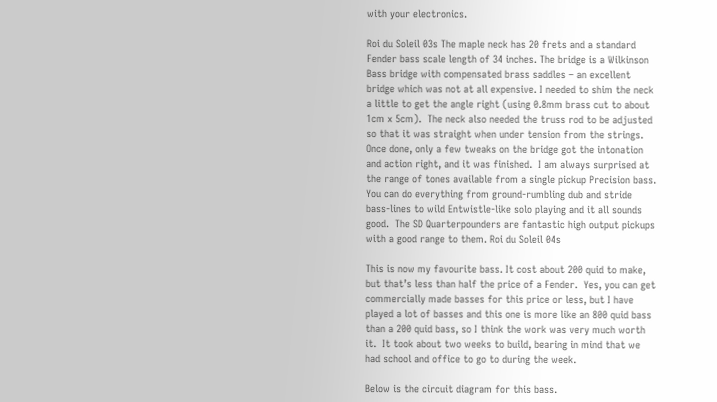with your electronics.

Roi du Soleil 03s The maple neck has 20 frets and a standard Fender bass scale length of 34 inches. The bridge is a Wilkinson Bass bridge with compensated brass saddles – an excellent bridge which was not at all expensive. I needed to shim the neck a little to get the angle right (using 0.8mm brass cut to about 1cm x 5cm).  The neck also needed the truss rod to be adjusted so that it was straight when under tension from the strings.  Once done, only a few tweaks on the bridge got the intonation and action right, and it was finished.  I am always surprised at the range of tones available from a single pickup Precision bass.  You can do everything from ground-rumbling dub and stride bass-lines to wild Entwistle-like solo playing and it all sounds good.  The SD Quarterpounders are fantastic high output pickups with a good range to them. Roi du Soleil 04s

This is now my favourite bass. It cost about 200 quid to make, but that’s less than half the price of a Fender.  Yes, you can get commercially made basses for this price or less, but I have played a lot of basses and this one is more like an 800 quid bass than a 200 quid bass, so I think the work was very much worth it.  It took about two weeks to build, bearing in mind that we had school and office to go to during the week.

Below is the circuit diagram for this bass.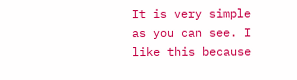It is very simple as you can see. I like this because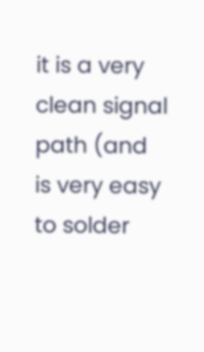it is a very clean signal path (and is very easy to solder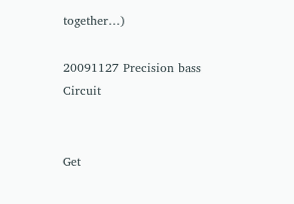together…)

20091127 Precision bass Circuit


Get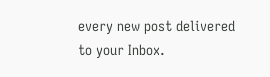every new post delivered to your Inbox.